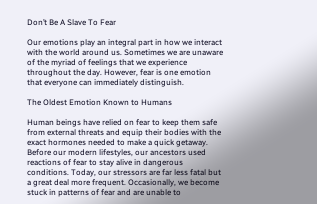Don’t Be A Slave To Fear

Our emotions play an integral part in how we interact with the world around us. Sometimes we are unaware of the myriad of feelings that we experience throughout the day. However, fear is one emotion that everyone can immediately distinguish.

The Oldest Emotion Known to Humans

Human beings have relied on fear to keep them safe from external threats and equip their bodies with the exact hormones needed to make a quick getaway. Before our modern lifestyles, our ancestors used reactions of fear to stay alive in dangerous conditions. Today, our stressors are far less fatal but a great deal more frequent. Occasionally, we become stuck in patterns of fear and are unable to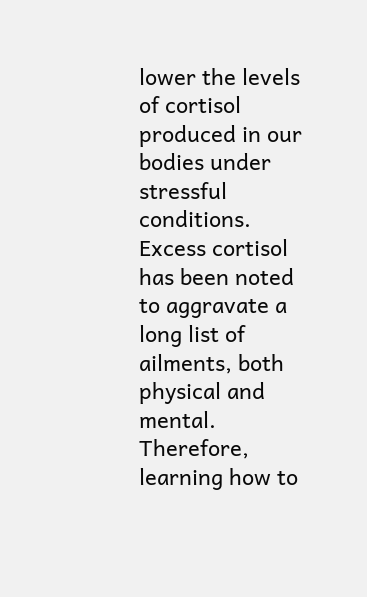lower the levels of cortisol produced in our bodies under stressful conditions. Excess cortisol has been noted to aggravate a long list of ailments, both physical and mental. Therefore, learning how to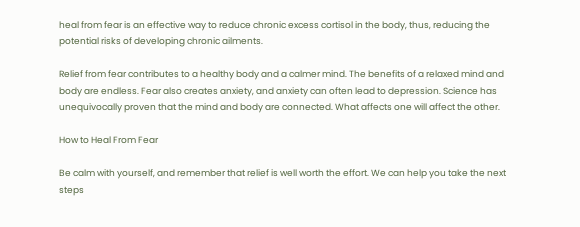heal from fear is an effective way to reduce chronic excess cortisol in the body, thus, reducing the potential risks of developing chronic ailments.

Relief from fear contributes to a healthy body and a calmer mind. The benefits of a relaxed mind and body are endless. Fear also creates anxiety, and anxiety can often lead to depression. Science has unequivocally proven that the mind and body are connected. What affects one will affect the other.

How to Heal From Fear

Be calm with yourself, and remember that relief is well worth the effort. We can help you take the next steps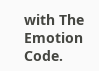with The Emotion Code.